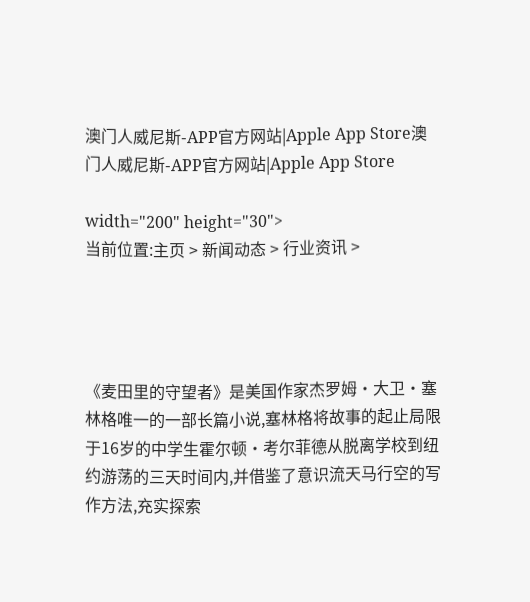澳门人威尼斯-APP官方网站|Apple App Store澳门人威尼斯-APP官方网站|Apple App Store

width="200" height="30">
当前位置:主页 > 新闻动态 > 行业资讯 >




《麦田里的守望者》是美国作家杰罗姆·大卫·塞林格唯一的一部长篇小说,塞林格将故事的起止局限于16岁的中学生霍尔顿·考尔菲德从脱离学校到纽约游荡的三天时间内,并借鉴了意识流天马行空的写作方法,充实探索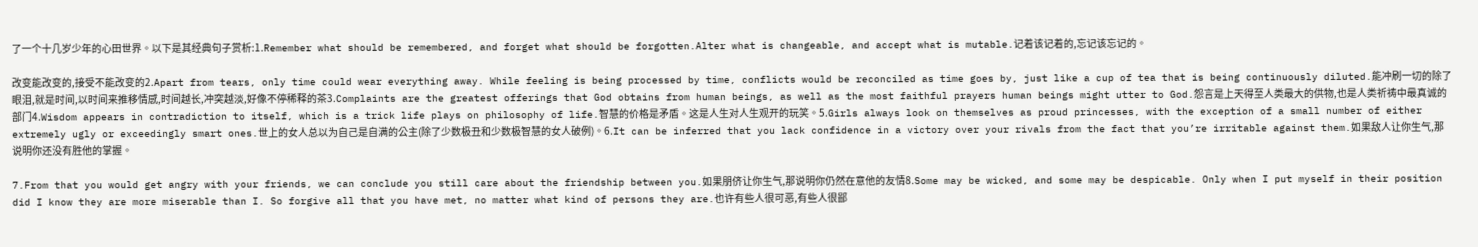了一个十几岁少年的心田世界。以下是其经典句子赏析:1.Remember what should be remembered, and forget what should be forgotten.Alter what is changeable, and accept what is mutable.记着该记着的,忘记该忘记的。

改变能改变的,接受不能改变的2.Apart from tears, only time could wear everything away. While feeling is being processed by time, conflicts would be reconciled as time goes by, just like a cup of tea that is being continuously diluted.能冲刷一切的除了眼泪,就是时间,以时间来推移情感,时间越长,冲突越淡,好像不停稀释的茶3.Complaints are the greatest offerings that God obtains from human beings, as well as the most faithful prayers human beings might utter to God.怨言是上天得至人类最大的供物,也是人类祈祷中最真诚的部门4.Wisdom appears in contradiction to itself, which is a trick life plays on philosophy of life.智慧的价格是矛盾。这是人生对人生观开的玩笑。5.Girls always look on themselves as proud princesses, with the exception of a small number of either extremely ugly or exceedingly smart ones.世上的女人总以为自己是自满的公主(除了少数极丑和少数极智慧的女人破例)。6.It can be inferred that you lack confidence in a victory over your rivals from the fact that you’re irritable against them.如果敌人让你生气,那说明你还没有胜他的掌握。

7.From that you would get angry with your friends, we can conclude you still care about the friendship between you.如果朋侪让你生气,那说明你仍然在意他的友情8.Some may be wicked, and some may be despicable. Only when I put myself in their position did I know they are more miserable than I. So forgive all that you have met, no matter what kind of persons they are.也许有些人很可恶,有些人很鄙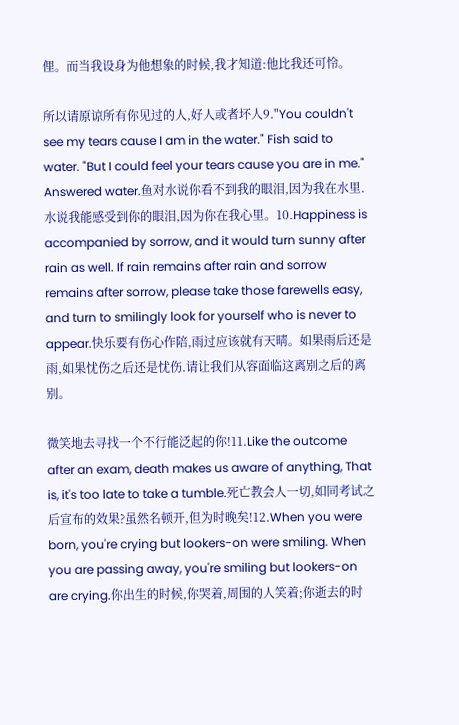俚。而当我设身为他想象的时候,我才知道:他比我还可怜。

所以请原谅所有你见过的人,好人或者坏人9."You couldn't see my tears cause I am in the water." Fish said to water. "But I could feel your tears cause you are in me." Answered water.鱼对水说你看不到我的眼泪,因为我在水里.水说我能感受到你的眼泪,因为你在我心里。10.Happiness is accompanied by sorrow, and it would turn sunny after rain as well. If rain remains after rain and sorrow remains after sorrow, please take those farewells easy, and turn to smilingly look for yourself who is never to appear.快乐要有伤心作陪,雨过应该就有天晴。如果雨后还是雨,如果忧伤之后还是忧伤.请让我们从容面临这离别之后的离别。

微笑地去寻找一个不行能泛起的你!11.Like the outcome after an exam, death makes us aware of anything, That is, it's too late to take a tumble.死亡教会人一切,如同考试之后宣布的效果?虽然名顿开,但为时晚矣!12.When you were born, you're crying but lookers-on were smiling. When you are passing away, you're smiling but lookers-on are crying.你出生的时候,你哭着,周围的人笑着;你逝去的时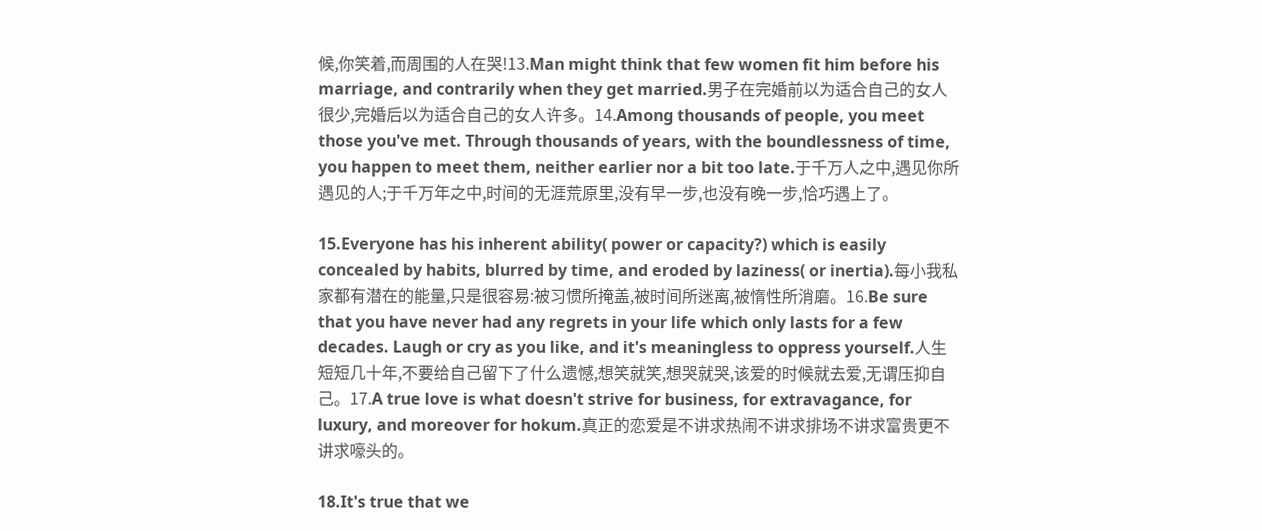候,你笑着,而周围的人在哭!13.Man might think that few women fit him before his marriage, and contrarily when they get married.男子在完婚前以为适合自己的女人很少,完婚后以为适合自己的女人许多。14.Among thousands of people, you meet those you've met. Through thousands of years, with the boundlessness of time, you happen to meet them, neither earlier nor a bit too late.于千万人之中,遇见你所遇见的人;于千万年之中,时间的无涯荒原里,没有早一步,也没有晚一步,恰巧遇上了。

15.Everyone has his inherent ability( power or capacity?) which is easily concealed by habits, blurred by time, and eroded by laziness( or inertia).每小我私家都有潜在的能量,只是很容易:被习惯所掩盖,被时间所迷离,被惰性所消磨。16.Be sure that you have never had any regrets in your life which only lasts for a few decades. Laugh or cry as you like, and it's meaningless to oppress yourself.人生短短几十年,不要给自己留下了什么遗憾,想笑就笑,想哭就哭,该爱的时候就去爱,无谓压抑自己。17.A true love is what doesn't strive for business, for extravagance, for luxury, and moreover for hokum.真正的恋爱是不讲求热闹不讲求排场不讲求富贵更不讲求嚎头的。

18.It's true that we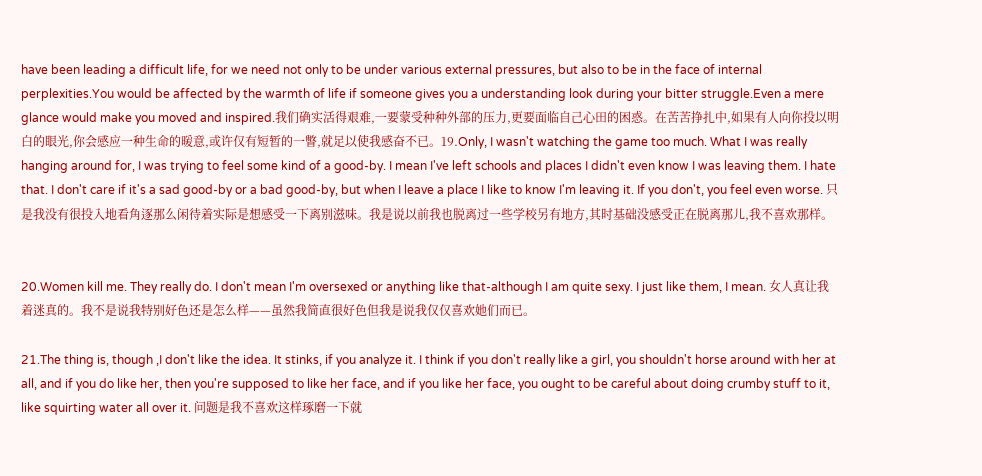have been leading a difficult life, for we need not only to be under various external pressures, but also to be in the face of internal perplexities.You would be affected by the warmth of life if someone gives you a understanding look during your bitter struggle.Even a mere glance would make you moved and inspired.我们确实活得艰难,一要蒙受种种外部的压力,更要面临自己心田的困惑。在苦苦挣扎中,如果有人向你投以明白的眼光,你会感应一种生命的暖意,或许仅有短暂的一瞥,就足以使我感奋不已。19.Only, I wasn't watching the game too much. What I was really hanging around for, I was trying to feel some kind of a good-by. I mean I've left schools and places I didn't even know I was leaving them. I hate that. I don't care if it's a sad good-by or a bad good-by, but when I leave a place I like to know I'm leaving it. If you don't, you feel even worse. 只是我没有很投入地看角逐那么闲待着实际是想感受一下离别滋味。我是说以前我也脱离过一些学校另有地方,其时基础没感受正在脱离那儿,我不喜欢那样。


20.Women kill me. They really do. I don't mean I'm oversexed or anything like that-although I am quite sexy. I just like them, I mean. 女人真让我着迷真的。我不是说我特别好色还是怎么样——虽然我简直很好色但我是说我仅仅喜欢她们而已。

21.The thing is, though ,I don't like the idea. It stinks, if you analyze it. I think if you don't really like a girl, you shouldn't horse around with her at all, and if you do like her, then you're supposed to like her face, and if you like her face, you ought to be careful about doing crumby stuff to it, like squirting water all over it. 问题是我不喜欢这样琢磨一下就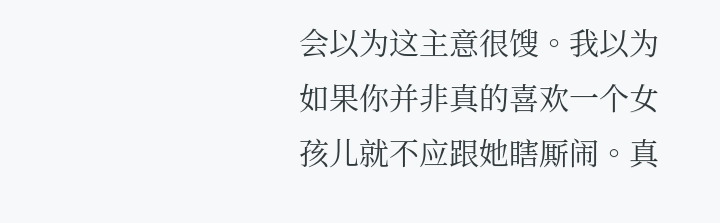会以为这主意很馊。我以为如果你并非真的喜欢一个女孩儿就不应跟她瞎厮闹。真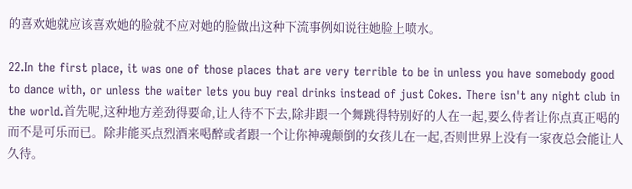的喜欢她就应该喜欢她的脸就不应对她的脸做出这种下流事例如说往她脸上喷水。

22.In the first place, it was one of those places that are very terrible to be in unless you have somebody good to dance with, or unless the waiter lets you buy real drinks instead of just Cokes. There isn't any night club in the world.首先呢,这种地方差劲得要命,让人待不下去,除非跟一个舞跳得特别好的人在一起,要么侍者让你点真正喝的而不是可乐而已。除非能买点烈酒来喝醉或者跟一个让你神魂颠倒的女孩儿在一起,否则世界上没有一家夜总会能让人久待。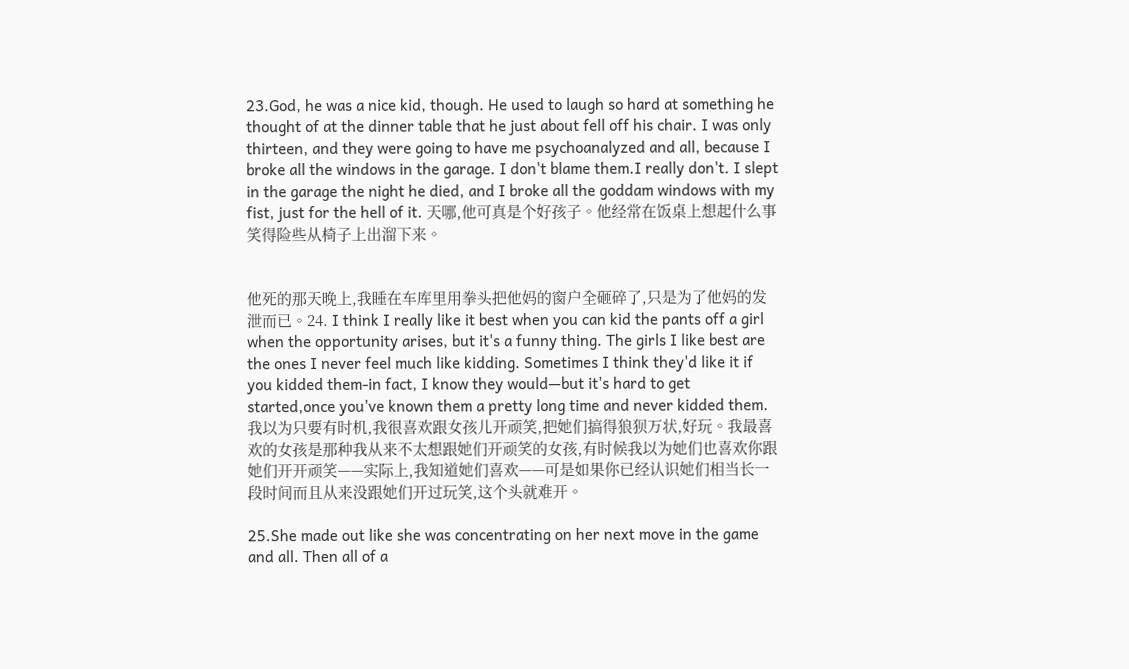23.God, he was a nice kid, though. He used to laugh so hard at something he thought of at the dinner table that he just about fell off his chair. I was only thirteen, and they were going to have me psychoanalyzed and all, because I broke all the windows in the garage. I don't blame them.I really don't. I slept in the garage the night he died, and I broke all the goddam windows with my fist, just for the hell of it. 天哪,他可真是个好孩子。他经常在饭桌上想起什么事笑得险些从椅子上出溜下来。


他死的那天晚上,我睡在车库里用拳头把他妈的窗户全砸碎了,只是为了他妈的发泄而已。24. I think I really like it best when you can kid the pants off a girl when the opportunity arises, but it's a funny thing. The girls I like best are the ones I never feel much like kidding. Sometimes I think they'd like it if you kidded them-in fact, I know they would—but it's hard to get started,once you've known them a pretty long time and never kidded them.我以为只要有时机,我很喜欢跟女孩儿开顽笑,把她们搞得狼狈万状,好玩。我最喜欢的女孩是那种我从来不太想跟她们开顽笑的女孩,有时候我以为她们也喜欢你跟她们开开顽笑——实际上,我知道她们喜欢——可是如果你已经认识她们相当长一段时间而且从来没跟她们开过玩笑,这个头就难开。

25.She made out like she was concentrating on her next move in the game and all. Then all of a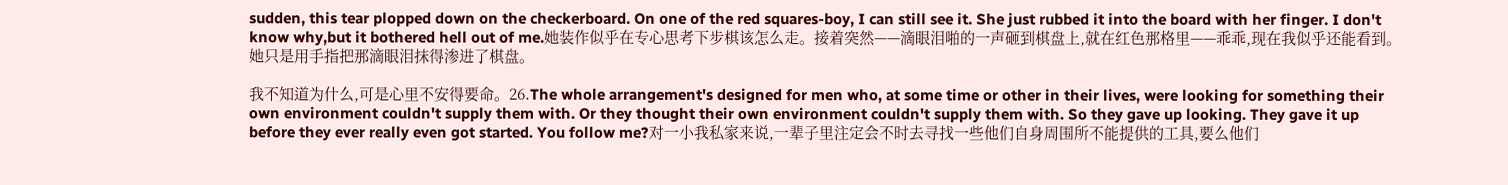sudden, this tear plopped down on the checkerboard. On one of the red squares-boy, I can still see it. She just rubbed it into the board with her finger. I don't know why,but it bothered hell out of me.她装作似乎在专心思考下步棋该怎么走。接着突然——滴眼泪啪的一声砸到棋盘上,就在红色那格里——乖乖,现在我似乎还能看到。她只是用手指把那滴眼泪抹得渗进了棋盘。

我不知道为什么,可是心里不安得要命。26.The whole arrangement's designed for men who, at some time or other in their lives, were looking for something their own environment couldn't supply them with. Or they thought their own environment couldn't supply them with. So they gave up looking. They gave it up before they ever really even got started. You follow me?对一小我私家来说,一辈子里注定会不时去寻找一些他们自身周围所不能提供的工具,要么他们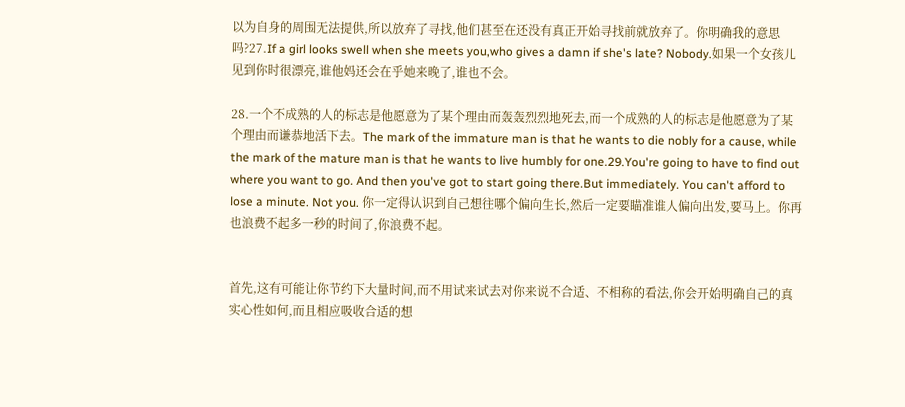以为自身的周围无法提供,所以放弃了寻找,他们甚至在还没有真正开始寻找前就放弃了。你明确我的意思吗?27.If a girl looks swell when she meets you,who gives a damn if she's late? Nobody.如果一个女孩儿见到你时很漂亮,谁他妈还会在乎她来晚了,谁也不会。

28.一个不成熟的人的标志是他愿意为了某个理由而轰轰烈烈地死去,而一个成熟的人的标志是他愿意为了某个理由而谦恭地活下去。The mark of the immature man is that he wants to die nobly for a cause, while the mark of the mature man is that he wants to live humbly for one.29.You're going to have to find out where you want to go. And then you've got to start going there.But immediately. You can't afford to lose a minute. Not you. 你一定得认识到自己想往哪个偏向生长,然后一定要瞄准谁人偏向出发,要马上。你再也浪费不起多一秒的时间了,你浪费不起。


首先,这有可能让你节约下大量时间,而不用试来试去对你来说不合适、不相称的看法,你会开始明确自己的真实心性如何,而且相应吸收合适的想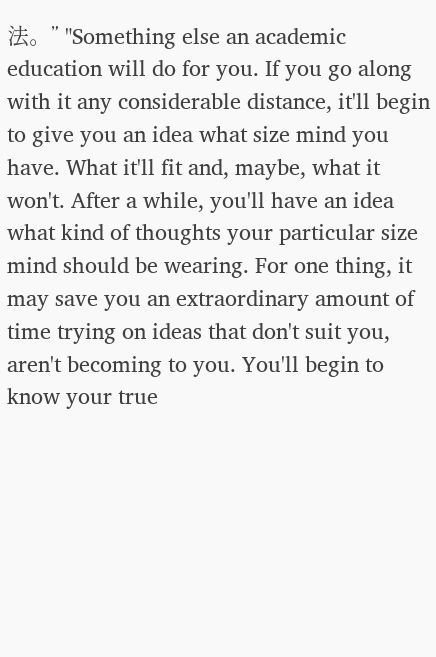法。” "Something else an academic education will do for you. If you go along with it any considerable distance, it'll begin to give you an idea what size mind you have. What it'll fit and, maybe, what it won't. After a while, you'll have an idea what kind of thoughts your particular size mind should be wearing. For one thing, it may save you an extraordinary amount of time trying on ideas that don't suit you, aren't becoming to you. You'll begin to know your true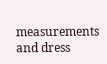measurements and dress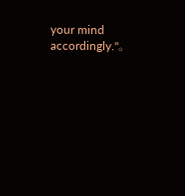your mind accordingly."。